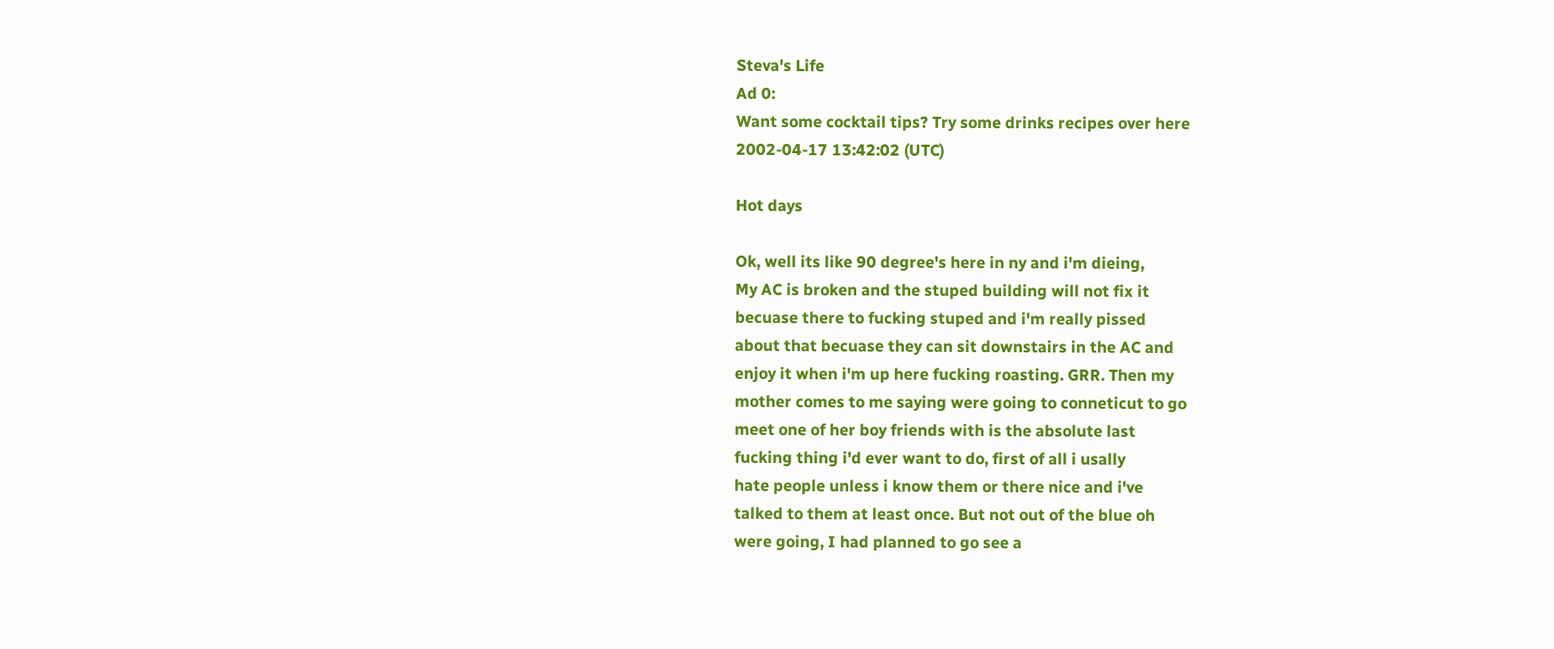Steva's Life
Ad 0:
Want some cocktail tips? Try some drinks recipes over here
2002-04-17 13:42:02 (UTC)

Hot days

Ok, well its like 90 degree's here in ny and i'm dieing,
My AC is broken and the stuped building will not fix it
becuase there to fucking stuped and i'm really pissed
about that becuase they can sit downstairs in the AC and
enjoy it when i'm up here fucking roasting. GRR. Then my
mother comes to me saying were going to conneticut to go
meet one of her boy friends with is the absolute last
fucking thing i'd ever want to do, first of all i usally
hate people unless i know them or there nice and i've
talked to them at least once. But not out of the blue oh
were going, I had planned to go see a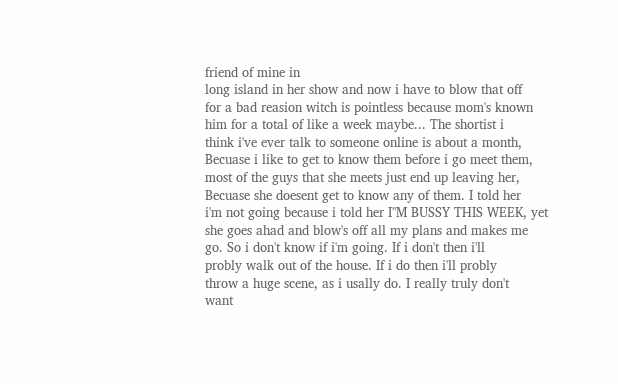friend of mine in
long island in her show and now i have to blow that off
for a bad reasion witch is pointless because mom's known
him for a total of like a week maybe... The shortist i
think i've ever talk to someone online is about a month,
Becuase i like to get to know them before i go meet them,
most of the guys that she meets just end up leaving her,
Becuase she doesent get to know any of them. I told her
i'm not going because i told her I"M BUSSY THIS WEEK, yet
she goes ahad and blow's off all my plans and makes me
go. So i don't know if i'm going. If i don't then i'll
probly walk out of the house. If i do then i'll probly
throw a huge scene, as i usally do. I really truly don't
want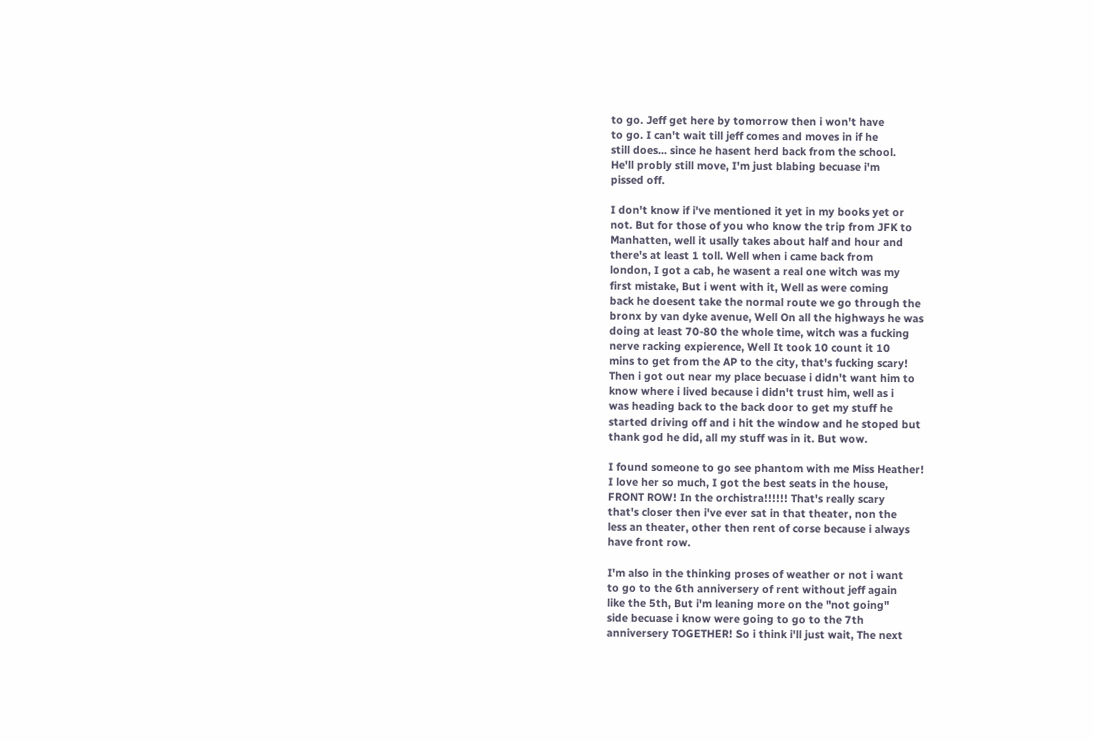to go. Jeff get here by tomorrow then i won't have
to go. I can't wait till jeff comes and moves in if he
still does... since he hasent herd back from the school.
He'll probly still move, I'm just blabing becuase i'm
pissed off.

I don't know if i've mentioned it yet in my books yet or
not. But for those of you who know the trip from JFK to
Manhatten, well it usally takes about half and hour and
there's at least 1 toll. Well when i came back from
london, I got a cab, he wasent a real one witch was my
first mistake, But i went with it, Well as were coming
back he doesent take the normal route we go through the
bronx by van dyke avenue, Well On all the highways he was
doing at least 70-80 the whole time, witch was a fucking
nerve racking expierence, Well It took 10 count it 10
mins to get from the AP to the city, that's fucking scary!
Then i got out near my place becuase i didn't want him to
know where i lived because i didn't trust him, well as i
was heading back to the back door to get my stuff he
started driving off and i hit the window and he stoped but
thank god he did, all my stuff was in it. But wow.

I found someone to go see phantom with me Miss Heather!
I love her so much, I got the best seats in the house,
FRONT ROW! In the orchistra!!!!!! That's really scary
that's closer then i've ever sat in that theater, non the
less an theater, other then rent of corse because i always
have front row.

I'm also in the thinking proses of weather or not i want
to go to the 6th anniversery of rent without jeff again
like the 5th, But i'm leaning more on the "not going"
side becuase i know were going to go to the 7th
anniversery TOGETHER! So i think i'll just wait, The next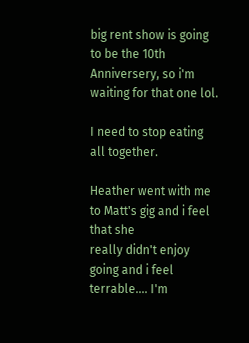big rent show is going to be the 10th Anniversery, so i'm
waiting for that one lol.

I need to stop eating all together.

Heather went with me to Matt's gig and i feel that she
really didn't enjoy going and i feel terrable.... I'm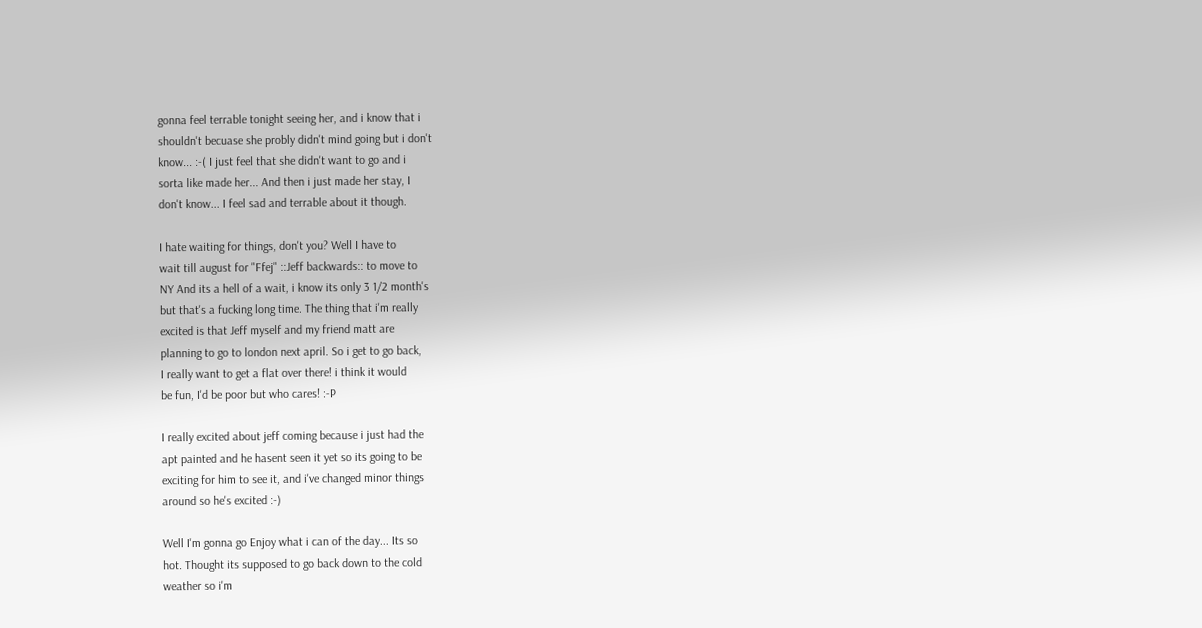gonna feel terrable tonight seeing her, and i know that i
shouldn't becuase she probly didn't mind going but i don't
know... :-( I just feel that she didn't want to go and i
sorta like made her... And then i just made her stay, I
don't know... I feel sad and terrable about it though.

I hate waiting for things, don't you? Well I have to
wait till august for "Ffej" ::Jeff backwards:: to move to
NY And its a hell of a wait, i know its only 3 1/2 month's
but that's a fucking long time. The thing that i'm really
excited is that Jeff myself and my friend matt are
planning to go to london next april. So i get to go back,
I really want to get a flat over there! i think it would
be fun, I'd be poor but who cares! :-P

I really excited about jeff coming because i just had the
apt painted and he hasent seen it yet so its going to be
exciting for him to see it, and i've changed minor things
around so he's excited :-)

Well I'm gonna go Enjoy what i can of the day... Its so
hot. Thought its supposed to go back down to the cold
weather so i'm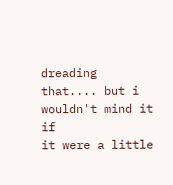dreading that.... but i wouldn't mind it if
it were a little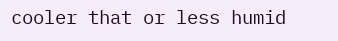cooler that or less humid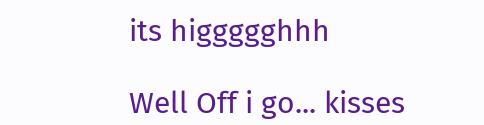its higgggghhh

Well Off i go... kisses